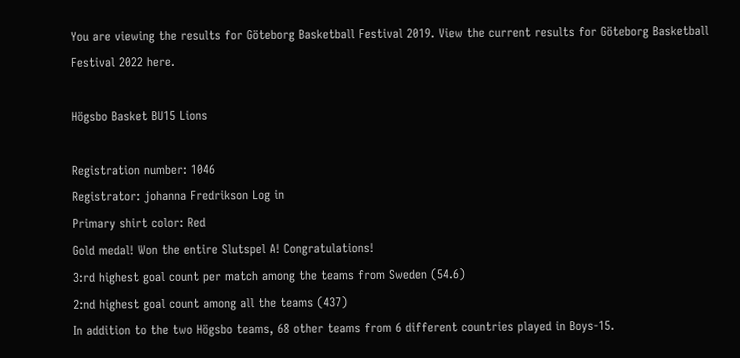You are viewing the results for Göteborg Basketball Festival 2019. View the current results for Göteborg Basketball Festival 2022 here.

Högsbo Basket BU15 Lions

Registration number: 1046
Registrator: johanna Fredrikson Log in
Primary shirt color: Red
Gold medal! Won the entire Slutspel A! Congratulations!
3:rd highest goal count per match among the teams from Sweden (54.6)
2:nd highest goal count among all the teams (437)
In addition to the two Högsbo teams, 68 other teams from 6 different countries played in Boys-15.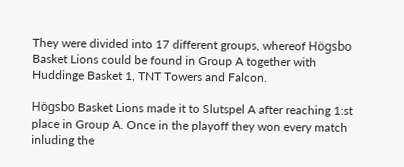They were divided into 17 different groups, whereof Högsbo Basket Lions could be found in Group A together with Huddinge Basket 1, TNT Towers and Falcon.

Högsbo Basket Lions made it to Slutspel A after reaching 1:st place in Group A. Once in the playoff they won every match inluding the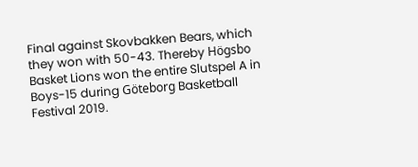Final against Skovbakken Bears, which they won with 50-43. Thereby Högsbo Basket Lions won the entire Slutspel A in Boys-15 during Göteborg Basketball Festival 2019.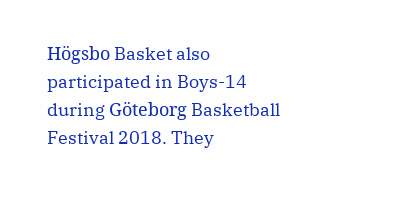Högsbo Basket also participated in Boys-14 during Göteborg Basketball Festival 2018. They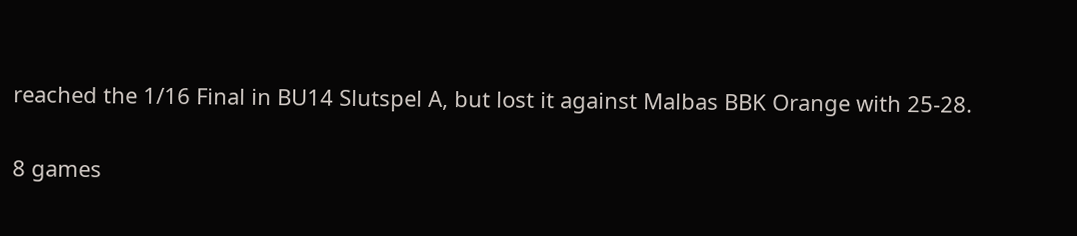reached the 1/16 Final in BU14 Slutspel A, but lost it against Malbas BBK Orange with 25-28.

8 games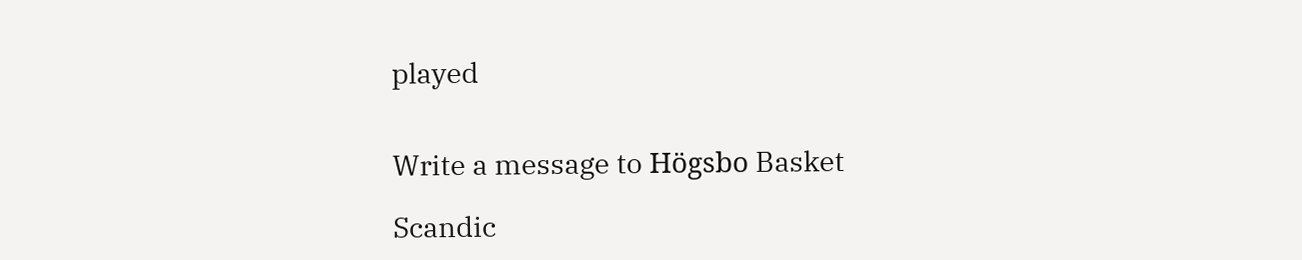played


Write a message to Högsbo Basket

Scandic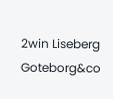2win Liseberg Goteborg&co